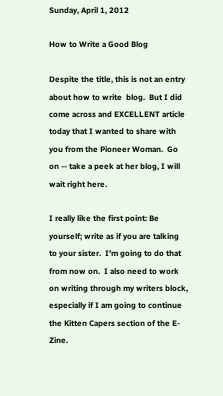Sunday, April 1, 2012

How to Write a Good Blog

Despite the title, this is not an entry about how to write  blog.  But I did come across and EXCELLENT article today that I wanted to share with you from the Pioneer Woman.  Go on -- take a peek at her blog, I will wait right here.

I really like the first point: Be yourself; write as if you are talking to your sister.  I'm going to do that from now on.  I also need to work on writing through my writers block, especially if I am going to continue the Kitten Capers section of the E-Zine.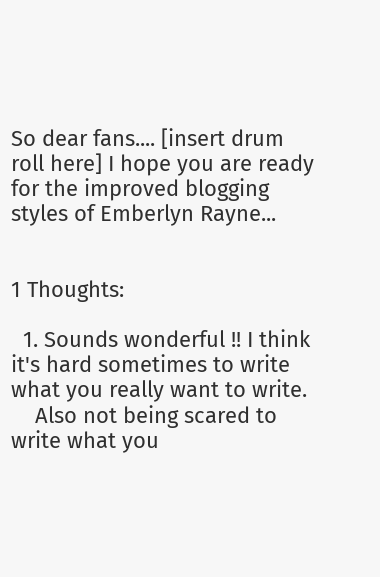So dear fans.... [insert drum roll here] I hope you are ready for the improved blogging styles of Emberlyn Rayne...


1 Thoughts:

  1. Sounds wonderful !! I think it's hard sometimes to write what you really want to write.
    Also not being scared to write what you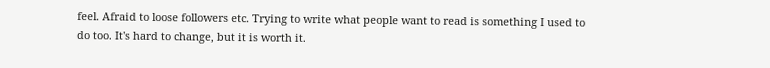feel. Afraid to loose followers etc. Trying to write what people want to read is something I used to do too. It's hard to change, but it is worth it.